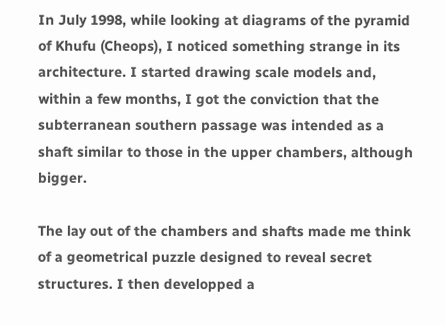In July 1998, while looking at diagrams of the pyramid of Khufu (Cheops), I noticed something strange in its architecture. I started drawing scale models and, within a few months, I got the conviction that the subterranean southern passage was intended as a shaft similar to those in the upper chambers, although bigger.

The lay out of the chambers and shafts made me think of a geometrical puzzle designed to reveal secret structures. I then developped a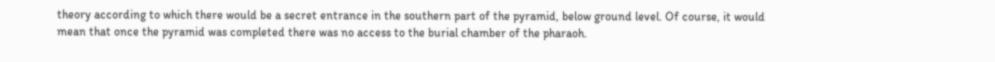theory according to which there would be a secret entrance in the southern part of the pyramid, below ground level. Of course, it would mean that once the pyramid was completed there was no access to the burial chamber of the pharaoh.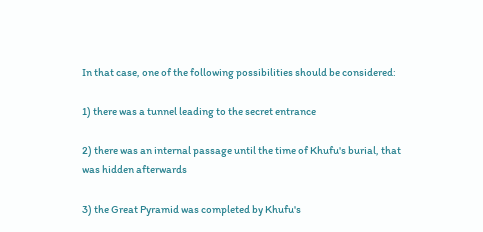In that case, one of the following possibilities should be considered:

1) there was a tunnel leading to the secret entrance

2) there was an internal passage until the time of Khufu's burial, that was hidden afterwards

3) the Great Pyramid was completed by Khufu's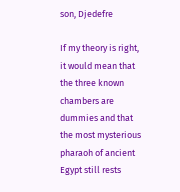son, Djedefre

If my theory is right, it would mean that the three known chambers are dummies and that the most mysterious pharaoh of ancient Egypt still rests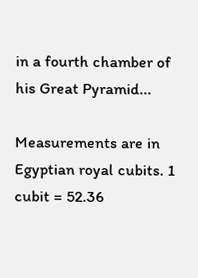in a fourth chamber of his Great Pyramid...

Measurements are in Egyptian royal cubits. 1 cubit = 52.36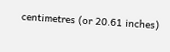centimetres (or 20.61 inches)